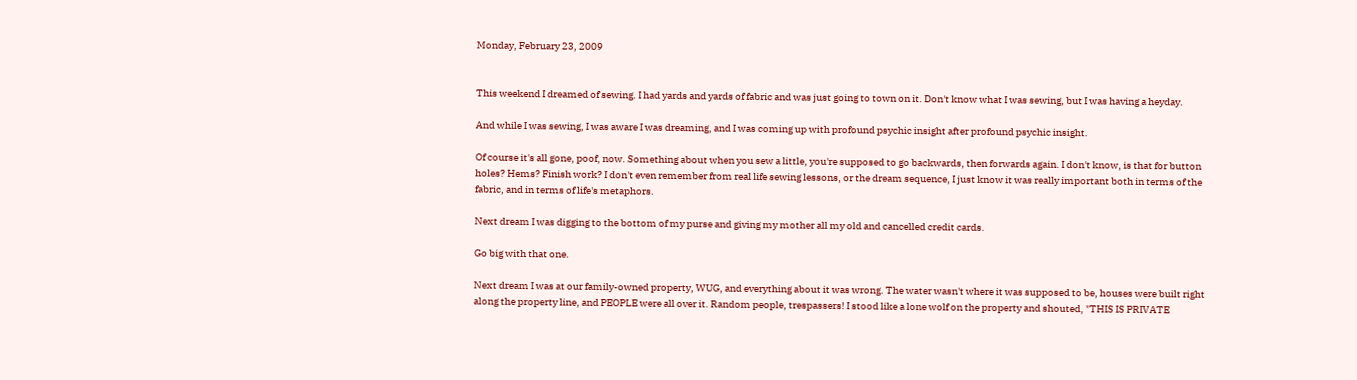Monday, February 23, 2009


This weekend I dreamed of sewing. I had yards and yards of fabric and was just going to town on it. Don't know what I was sewing, but I was having a heyday.

And while I was sewing, I was aware I was dreaming, and I was coming up with profound psychic insight after profound psychic insight.

Of course it's all gone, poof, now. Something about when you sew a little, you're supposed to go backwards, then forwards again. I don't know, is that for button holes? Hems? Finish work? I don't even remember from real life sewing lessons, or the dream sequence, I just know it was really important both in terms of the fabric, and in terms of life's metaphors.

Next dream I was digging to the bottom of my purse and giving my mother all my old and cancelled credit cards.

Go big with that one.

Next dream I was at our family-owned property, WUG, and everything about it was wrong. The water wasn't where it was supposed to be, houses were built right along the property line, and PEOPLE were all over it. Random people, trespassers! I stood like a lone wolf on the property and shouted, "THIS IS PRIVATE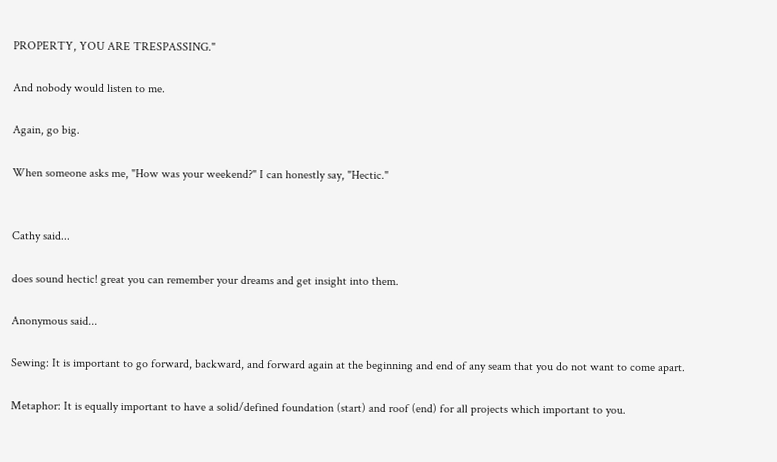PROPERTY, YOU ARE TRESPASSING."

And nobody would listen to me.

Again, go big.

When someone asks me, "How was your weekend?" I can honestly say, "Hectic."


Cathy said...

does sound hectic! great you can remember your dreams and get insight into them.

Anonymous said...

Sewing: It is important to go forward, backward, and forward again at the beginning and end of any seam that you do not want to come apart.

Metaphor: It is equally important to have a solid/defined foundation (start) and roof (end) for all projects which important to you.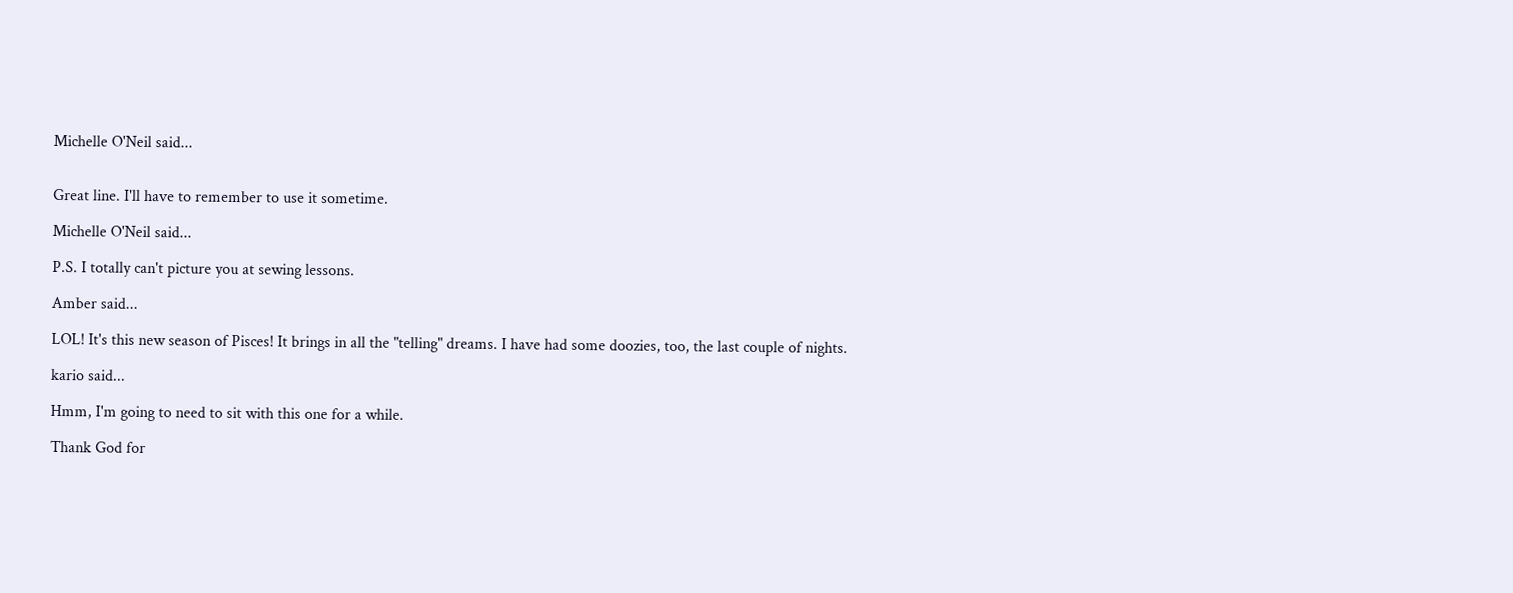Michelle O'Neil said...


Great line. I'll have to remember to use it sometime.

Michelle O'Neil said...

P.S. I totally can't picture you at sewing lessons.

Amber said...

LOL! It's this new season of Pisces! It brings in all the "telling" dreams. I have had some doozies, too, the last couple of nights.

kario said...

Hmm, I'm going to need to sit with this one for a while.

Thank God for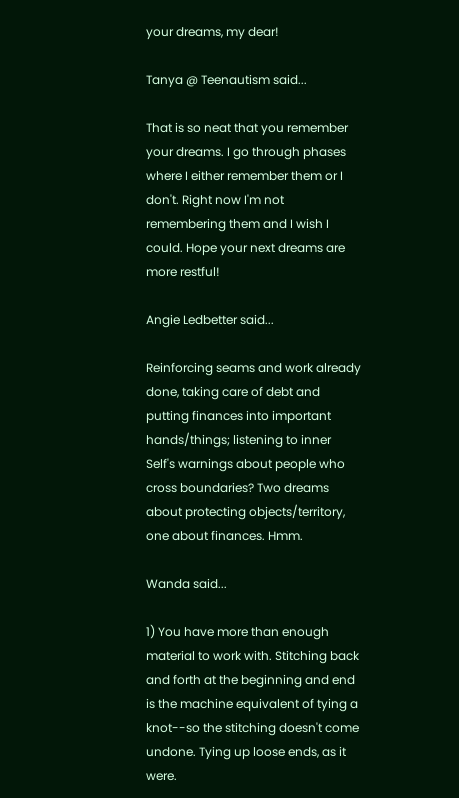your dreams, my dear!

Tanya @ Teenautism said...

That is so neat that you remember your dreams. I go through phases where I either remember them or I don't. Right now I'm not remembering them and I wish I could. Hope your next dreams are more restful!

Angie Ledbetter said...

Reinforcing seams and work already done, taking care of debt and putting finances into important hands/things; listening to inner Self's warnings about people who cross boundaries? Two dreams about protecting objects/territory, one about finances. Hmm.

Wanda said...

1) You have more than enough material to work with. Stitching back and forth at the beginning and end is the machine equivalent of tying a knot--so the stitching doesn't come undone. Tying up loose ends, as it were.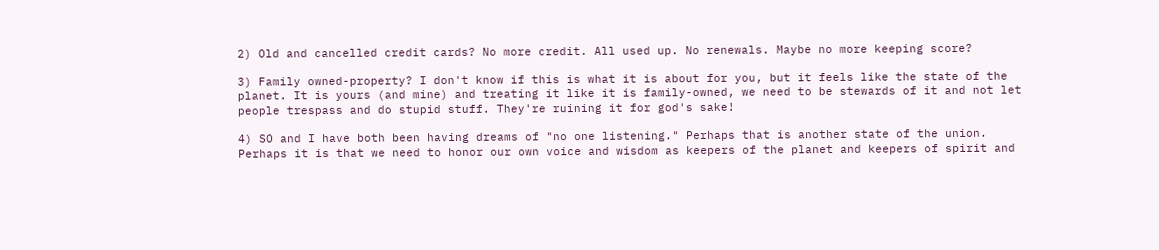2) Old and cancelled credit cards? No more credit. All used up. No renewals. Maybe no more keeping score?

3) Family owned-property? I don't know if this is what it is about for you, but it feels like the state of the planet. It is yours (and mine) and treating it like it is family-owned, we need to be stewards of it and not let people trespass and do stupid stuff. They're ruining it for god's sake!

4) SO and I have both been having dreams of "no one listening." Perhaps that is another state of the union. Perhaps it is that we need to honor our own voice and wisdom as keepers of the planet and keepers of spirit and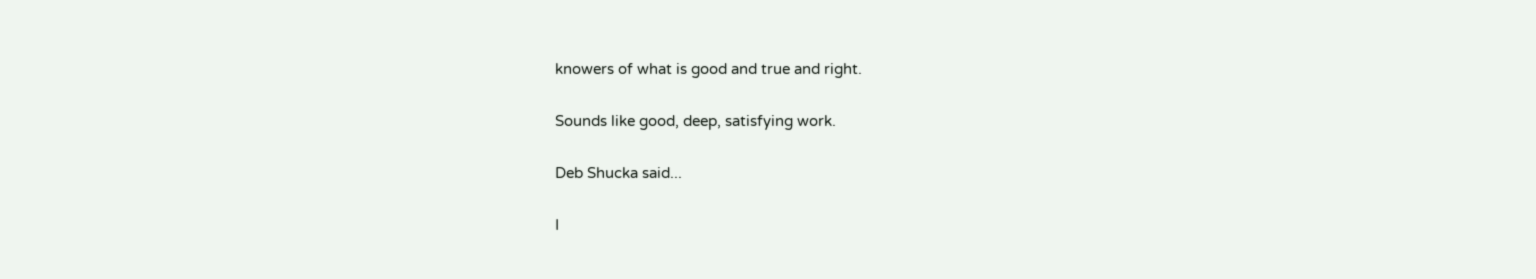knowers of what is good and true and right.

Sounds like good, deep, satisfying work.

Deb Shucka said...

I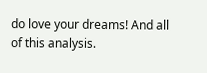do love your dreams! And all of this analysis.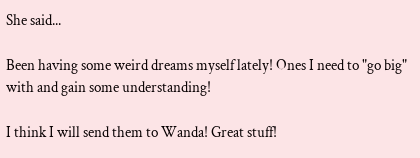She said...

Been having some weird dreams myself lately! Ones I need to "go big" with and gain some understanding!

I think I will send them to Wanda! Great stuff!